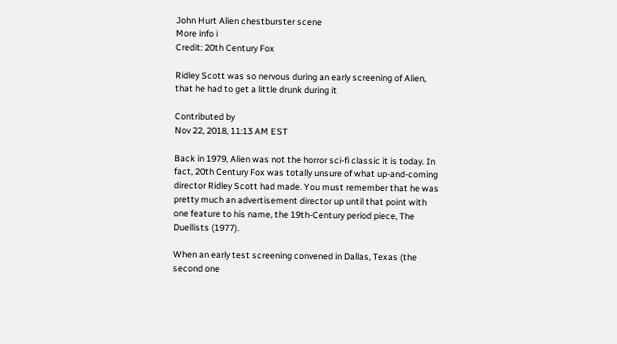John Hurt Alien chestburster scene
More info i
Credit: 20th Century Fox

Ridley Scott was so nervous during an early screening of Alien, that he had to get a little drunk during it

Contributed by
Nov 22, 2018, 11:13 AM EST

Back in 1979, Alien was not the horror sci-fi classic it is today. In fact, 20th Century Fox was totally unsure of what up-and-coming director Ridley Scott had made. You must remember that he was pretty much an advertisement director up until that point with one feature to his name, the 19th-Century period piece, The Duellists (1977).

When an early test screening convened in Dallas, Texas (the second one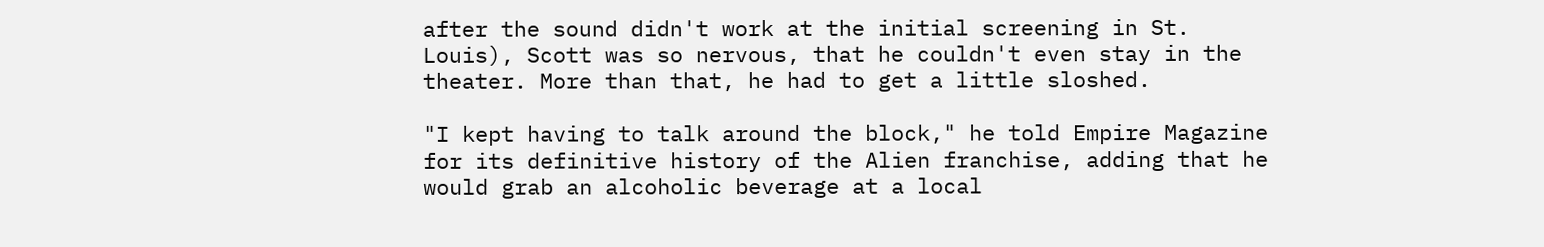after the sound didn't work at the initial screening in St. Louis), Scott was so nervous, that he couldn't even stay in the theater. More than that, he had to get a little sloshed.

"I kept having to talk around the block," he told Empire Magazine for its definitive history of the Alien franchise, adding that he would grab an alcoholic beverage at a local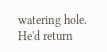watering hole. He'd return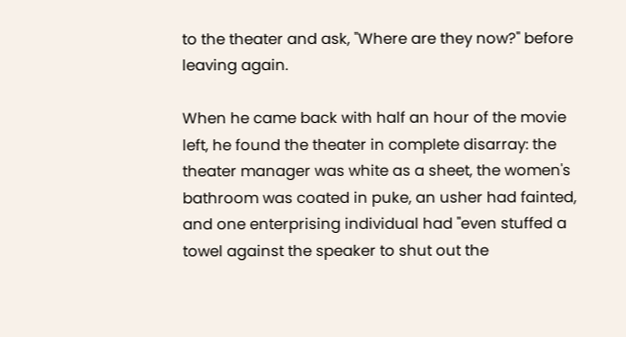to the theater and ask, "Where are they now?" before leaving again.

When he came back with half an hour of the movie left, he found the theater in complete disarray: the theater manager was white as a sheet, the women's bathroom was coated in puke, an usher had fainted, and one enterprising individual had "even stuffed a towel against the speaker to shut out the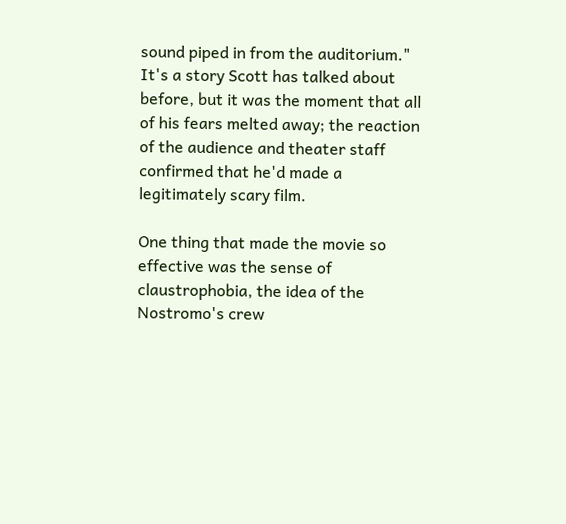sound piped in from the auditorium." It's a story Scott has talked about before, but it was the moment that all of his fears melted away; the reaction of the audience and theater staff confirmed that he'd made a legitimately scary film.

One thing that made the movie so effective was the sense of claustrophobia, the idea of the Nostromo's crew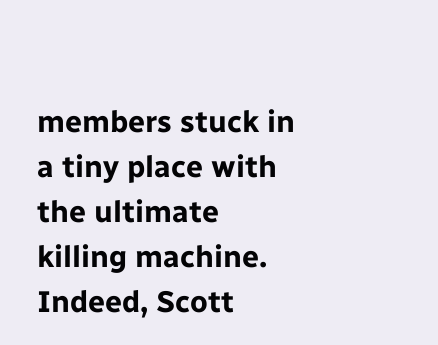members stuck in a tiny place with the ultimate killing machine. Indeed, Scott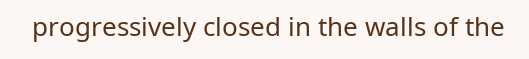progressively closed in the walls of the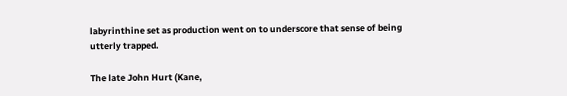labyrinthine set as production went on to underscore that sense of being utterly trapped.

The late John Hurt (Kane,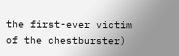the first-ever victim of the chestburster)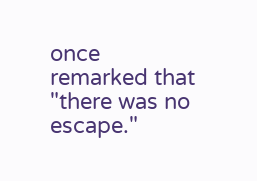once remarked that "there was no escape."